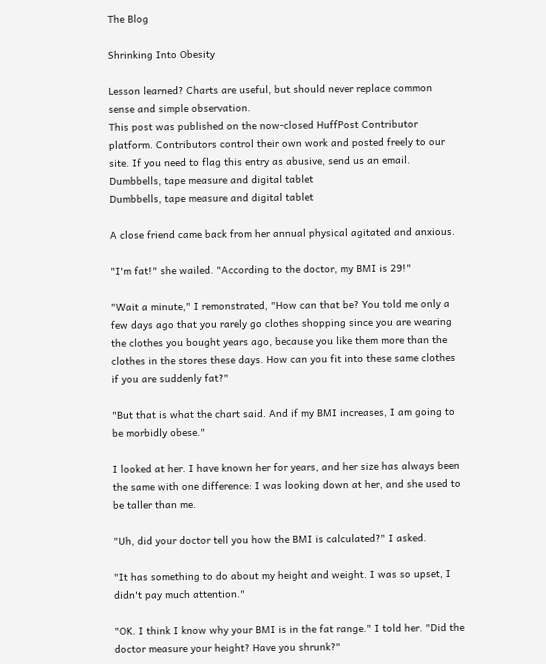The Blog

Shrinking Into Obesity

Lesson learned? Charts are useful, but should never replace common sense and simple observation.
This post was published on the now-closed HuffPost Contributor platform. Contributors control their own work and posted freely to our site. If you need to flag this entry as abusive, send us an email.
Dumbbells, tape measure and digital tablet
Dumbbells, tape measure and digital tablet

A close friend came back from her annual physical agitated and anxious.

"I'm fat!" she wailed. "According to the doctor, my BMI is 29!"

"Wait a minute," I remonstrated, "How can that be? You told me only a few days ago that you rarely go clothes shopping since you are wearing the clothes you bought years ago, because you like them more than the clothes in the stores these days. How can you fit into these same clothes if you are suddenly fat?"

"But that is what the chart said. And if my BMI increases, I am going to be morbidly obese."

I looked at her. I have known her for years, and her size has always been the same with one difference: I was looking down at her, and she used to be taller than me.

"Uh, did your doctor tell you how the BMI is calculated?" I asked.

"It has something to do about my height and weight. I was so upset, I didn't pay much attention."

"OK. I think I know why your BMI is in the fat range." I told her. "Did the doctor measure your height? Have you shrunk?"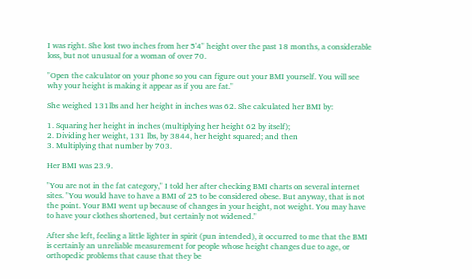I was right. She lost two inches from her 5'4" height over the past 18 months, a considerable loss, but not unusual for a woman of over 70.

"Open the calculator on your phone so you can figure out your BMI yourself. You will see why your height is making it appear as if you are fat."

She weighed 131lbs and her height in inches was 62. She calculated her BMI by:

1. Squaring her height in inches (multiplying her height 62 by itself);
2. Dividing her weight, 131 lbs, by 3844, her height squared; and then
3. Multiplying that number by 703.

Her BMI was 23.9.

"You are not in the fat category," I told her after checking BMI charts on several internet sites. "You would have to have a BMI of 25 to be considered obese. But anyway, that is not the point. Your BMI went up because of changes in your height, not weight. You may have to have your clothes shortened, but certainly not widened."

After she left, feeling a little lighter in spirit (pun intended), it occurred to me that the BMI is certainly an unreliable measurement for people whose height changes due to age, or orthopedic problems that cause that they be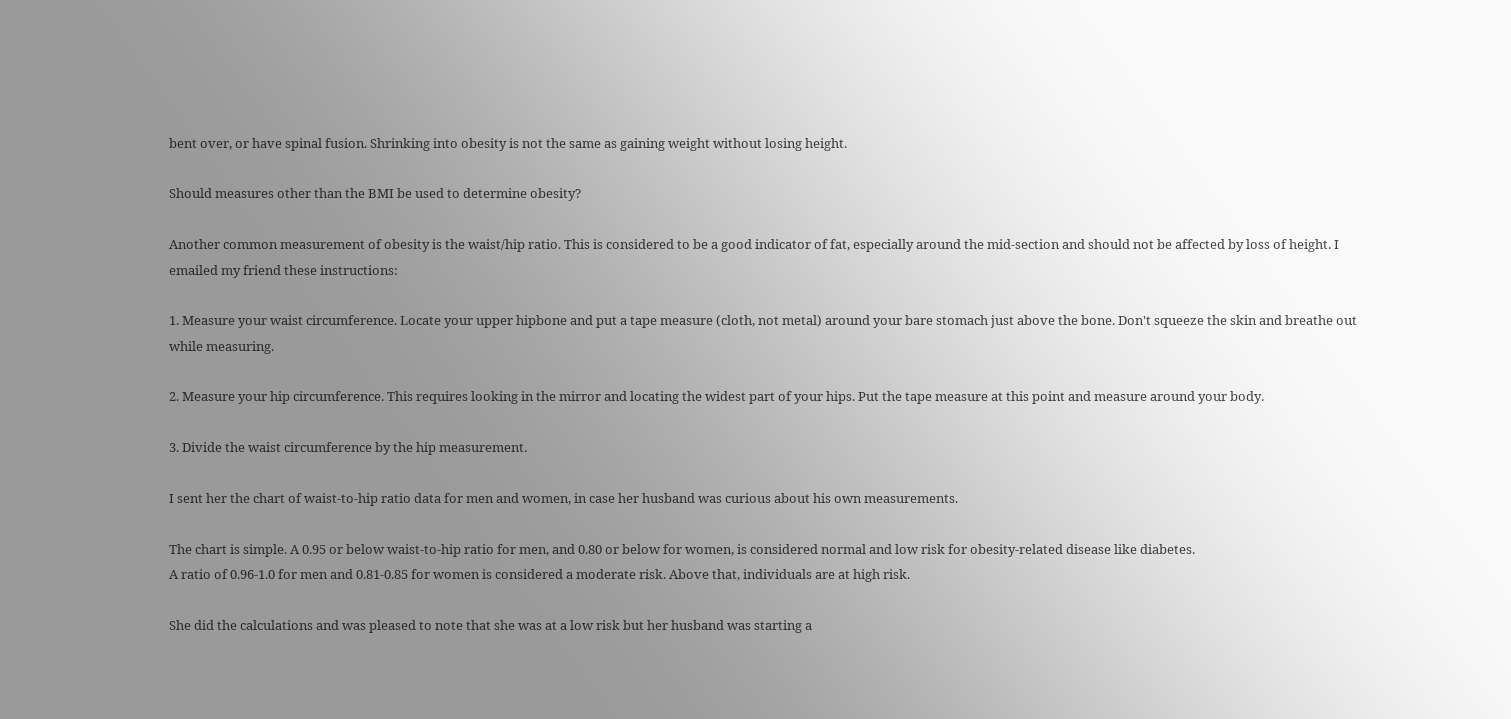bent over, or have spinal fusion. Shrinking into obesity is not the same as gaining weight without losing height.

Should measures other than the BMI be used to determine obesity?

Another common measurement of obesity is the waist/hip ratio. This is considered to be a good indicator of fat, especially around the mid-section and should not be affected by loss of height. I emailed my friend these instructions:

1. Measure your waist circumference. Locate your upper hipbone and put a tape measure (cloth, not metal) around your bare stomach just above the bone. Don't squeeze the skin and breathe out while measuring.

2. Measure your hip circumference. This requires looking in the mirror and locating the widest part of your hips. Put the tape measure at this point and measure around your body.

3. Divide the waist circumference by the hip measurement.

I sent her the chart of waist-to-hip ratio data for men and women, in case her husband was curious about his own measurements.

The chart is simple. A 0.95 or below waist-to-hip ratio for men, and 0.80 or below for women, is considered normal and low risk for obesity-related disease like diabetes.
A ratio of 0.96-1.0 for men and 0.81-0.85 for women is considered a moderate risk. Above that, individuals are at high risk.

She did the calculations and was pleased to note that she was at a low risk but her husband was starting a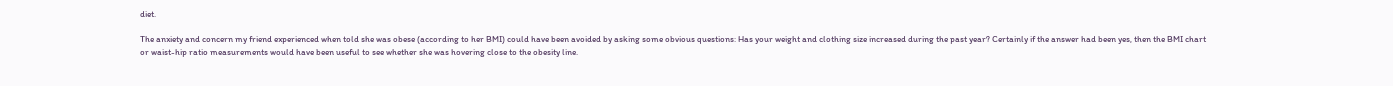diet.

The anxiety and concern my friend experienced when told she was obese (according to her BMI) could have been avoided by asking some obvious questions: Has your weight and clothing size increased during the past year? Certainly if the answer had been yes, then the BMI chart or waist-hip ratio measurements would have been useful to see whether she was hovering close to the obesity line.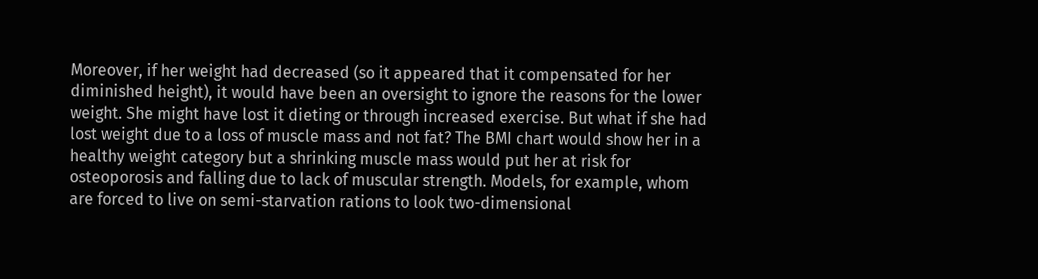Moreover, if her weight had decreased (so it appeared that it compensated for her diminished height), it would have been an oversight to ignore the reasons for the lower weight. She might have lost it dieting or through increased exercise. But what if she had lost weight due to a loss of muscle mass and not fat? The BMI chart would show her in a healthy weight category but a shrinking muscle mass would put her at risk for osteoporosis and falling due to lack of muscular strength. Models, for example, whom are forced to live on semi-starvation rations to look two-dimensional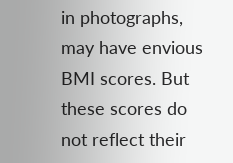in photographs, may have envious BMI scores. But these scores do not reflect their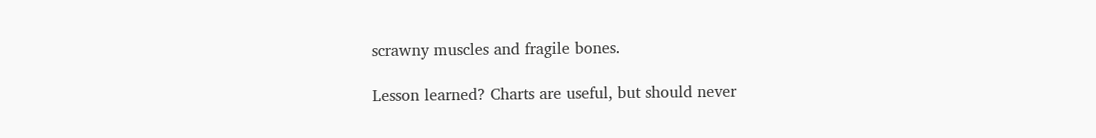scrawny muscles and fragile bones.

Lesson learned? Charts are useful, but should never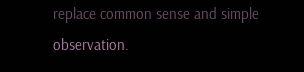replace common sense and simple observation.